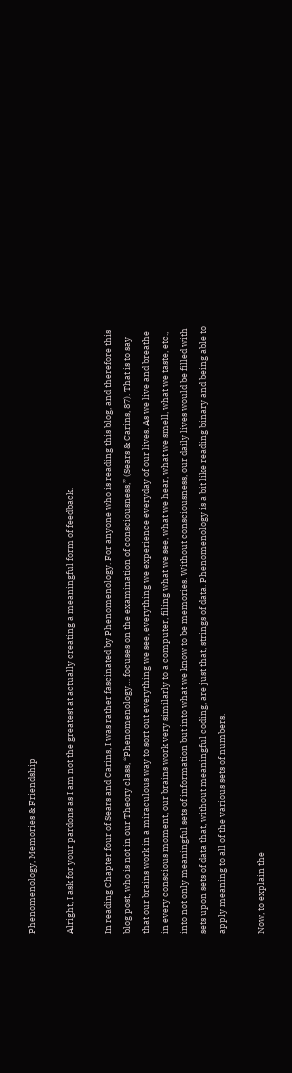Phenomenology, Memories & Friendship

Alright, I ask for your pardons as I am not the greatest at actually creating a meaningful form of feedback.

In reading Chapter four of Sears and Carins, I was rather fascinated by Phenomenology. For anyone who is reading this blog, and therefore this blog post, who is not in our Theory class, “Phenomenology… focuses on the examination of consciousness,” (Sears & Carins, 87). That is to say that our brains work in a miraculous way to sort out everything we see, everything we experience everyday of our lives. As we live and breathe in every conscious moment, our brains work very similarly to a computer, filing what we see, what we hear, what we smell, what we taste, etc., into not only meaningful sets of information but into what we know to be memories. Without consciousness, our daily lives would be filled with sets upon sets of data that, without meaningful coding, are just that, strings of data. Phenomenology is a bit like reading binary and being able to apply meaning to all of the various sets of numbers.

Now, to explain the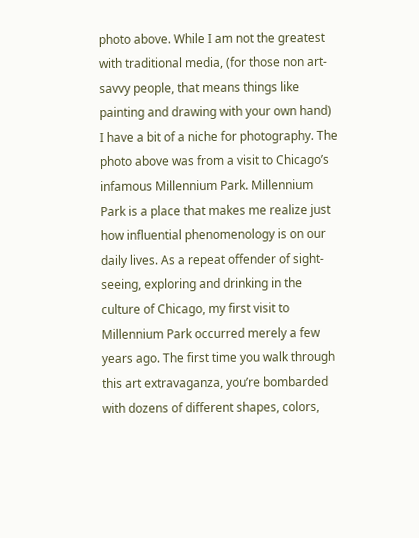photo above. While I am not the greatest with traditional media, (for those non art-savvy people, that means things like painting and drawing with your own hand) I have a bit of a niche for photography. The photo above was from a visit to Chicago’s infamous Millennium Park. Millennium Park is a place that makes me realize just how influential phenomenology is on our daily lives. As a repeat offender of sight-seeing, exploring and drinking in the culture of Chicago, my first visit to Millennium Park occurred merely a few years ago. The first time you walk through this art extravaganza, you’re bombarded with dozens of different shapes, colors,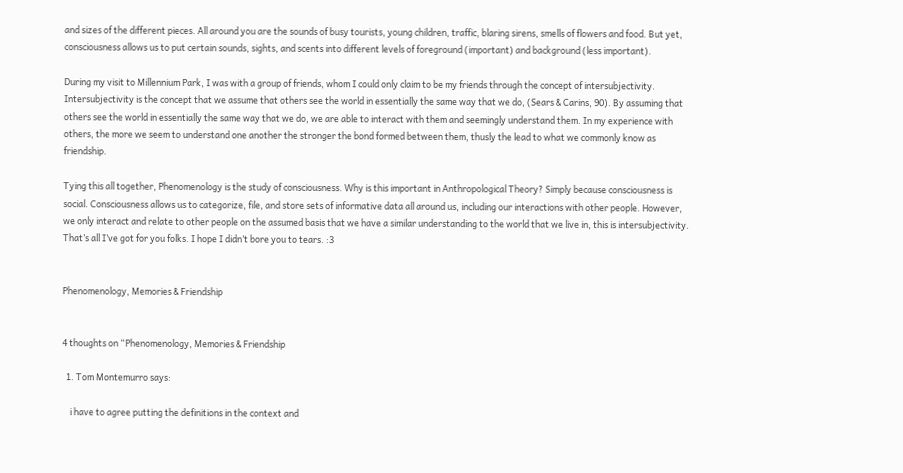and sizes of the different pieces. All around you are the sounds of busy tourists, young children, traffic, blaring sirens, smells of flowers and food. But yet, consciousness allows us to put certain sounds, sights, and scents into different levels of foreground (important) and background (less important).

During my visit to Millennium Park, I was with a group of friends, whom I could only claim to be my friends through the concept of intersubjectivity. Intersubjectivity is the concept that we assume that others see the world in essentially the same way that we do, (Sears & Carins, 90). By assuming that others see the world in essentially the same way that we do, we are able to interact with them and seemingly understand them. In my experience with others, the more we seem to understand one another the stronger the bond formed between them, thusly the lead to what we commonly know as friendship.

Tying this all together, Phenomenology is the study of consciousness. Why is this important in Anthropological Theory? Simply because consciousness is social. Consciousness allows us to categorize, file, and store sets of informative data all around us, including our interactions with other people. However, we only interact and relate to other people on the assumed basis that we have a similar understanding to the world that we live in, this is intersubjectivity. That’s all I’ve got for you folks. I hope I didn’t bore you to tears. :3


Phenomenology, Memories & Friendship


4 thoughts on “Phenomenology, Memories & Friendship

  1. Tom Montemurro says:

    i have to agree putting the definitions in the context and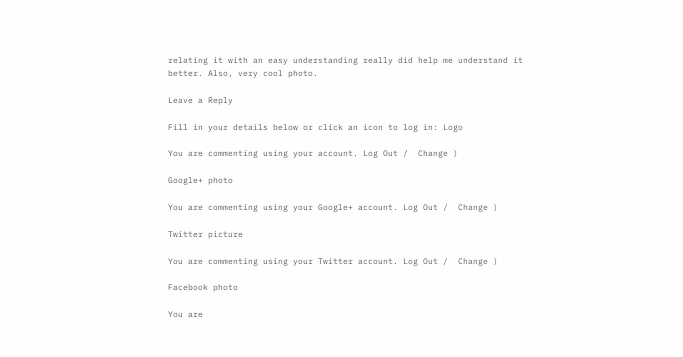relating it with an easy understanding really did help me understand it better. Also, very cool photo.

Leave a Reply

Fill in your details below or click an icon to log in: Logo

You are commenting using your account. Log Out /  Change )

Google+ photo

You are commenting using your Google+ account. Log Out /  Change )

Twitter picture

You are commenting using your Twitter account. Log Out /  Change )

Facebook photo

You are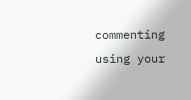commenting using your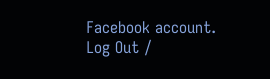Facebook account. Log Out /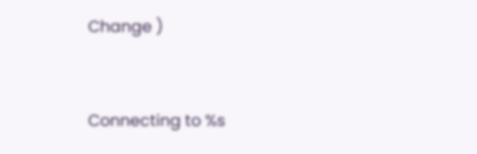Change )


Connecting to %s